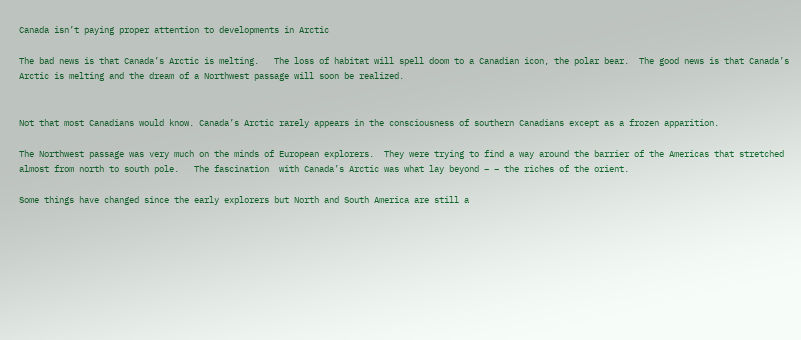Canada isn’t paying proper attention to developments in Arctic

The bad news is that Canada’s Arctic is melting.   The loss of habitat will spell doom to a Canadian icon, the polar bear.  The good news is that Canada’s Arctic is melting and the dream of a Northwest passage will soon be realized.


Not that most Canadians would know. Canada’s Arctic rarely appears in the consciousness of southern Canadians except as a frozen apparition.

The Northwest passage was very much on the minds of European explorers.  They were trying to find a way around the barrier of the Americas that stretched almost from north to south pole.   The fascination  with Canada’s Arctic was what lay beyond – – the riches of the orient.

Some things have changed since the early explorers but North and South America are still a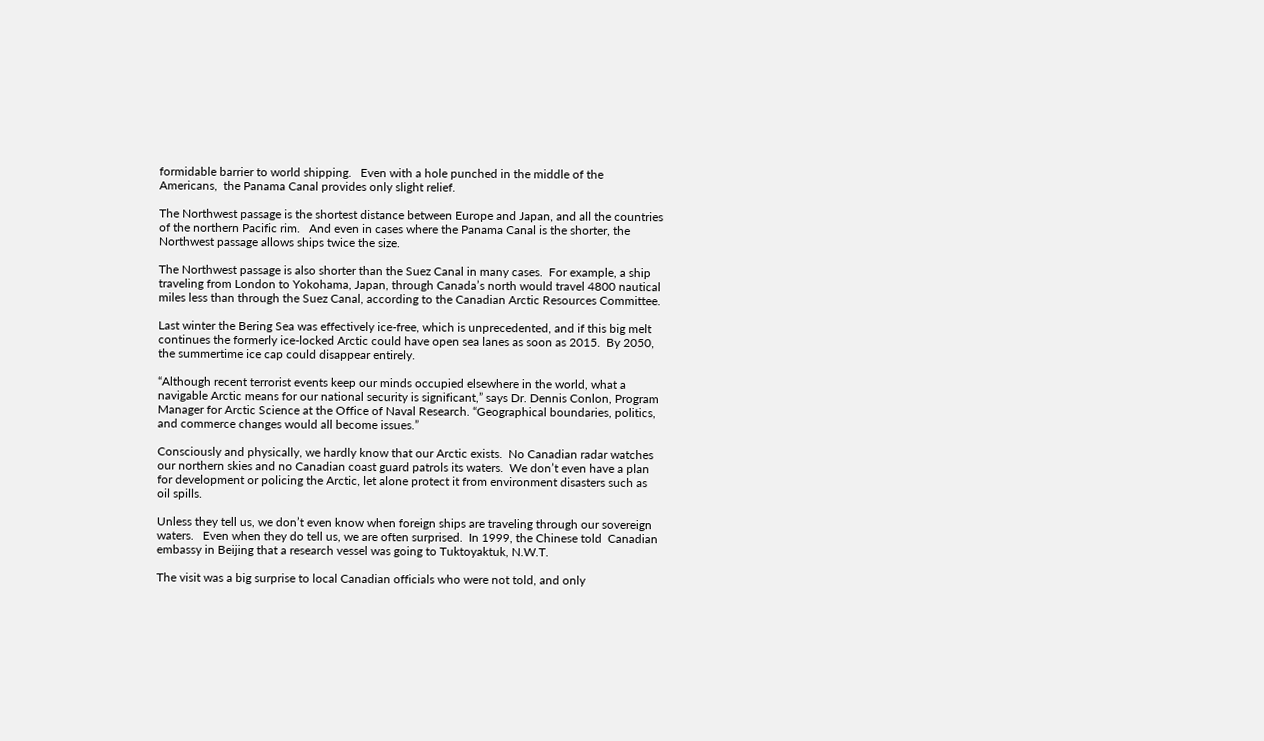formidable barrier to world shipping.   Even with a hole punched in the middle of the Americans,  the Panama Canal provides only slight relief.

The Northwest passage is the shortest distance between Europe and Japan, and all the countries of the northern Pacific rim.   And even in cases where the Panama Canal is the shorter, the Northwest passage allows ships twice the size.

The Northwest passage is also shorter than the Suez Canal in many cases.  For example, a ship traveling from London to Yokohama, Japan, through Canada’s north would travel 4800 nautical miles less than through the Suez Canal, according to the Canadian Arctic Resources Committee.

Last winter the Bering Sea was effectively ice-free, which is unprecedented, and if this big melt continues the formerly ice-locked Arctic could have open sea lanes as soon as 2015.  By 2050, the summertime ice cap could disappear entirely.

“Although recent terrorist events keep our minds occupied elsewhere in the world, what a navigable Arctic means for our national security is significant,” says Dr. Dennis Conlon, Program Manager for Arctic Science at the Office of Naval Research. “Geographical boundaries, politics, and commerce changes would all become issues.”

Consciously and physically, we hardly know that our Arctic exists.  No Canadian radar watches our northern skies and no Canadian coast guard patrols its waters.  We don’t even have a plan for development or policing the Arctic, let alone protect it from environment disasters such as oil spills.

Unless they tell us, we don’t even know when foreign ships are traveling through our sovereign waters.   Even when they do tell us, we are often surprised.  In 1999, the Chinese told  Canadian embassy in Beijing that a research vessel was going to Tuktoyaktuk, N.W.T.

The visit was a big surprise to local Canadian officials who were not told, and only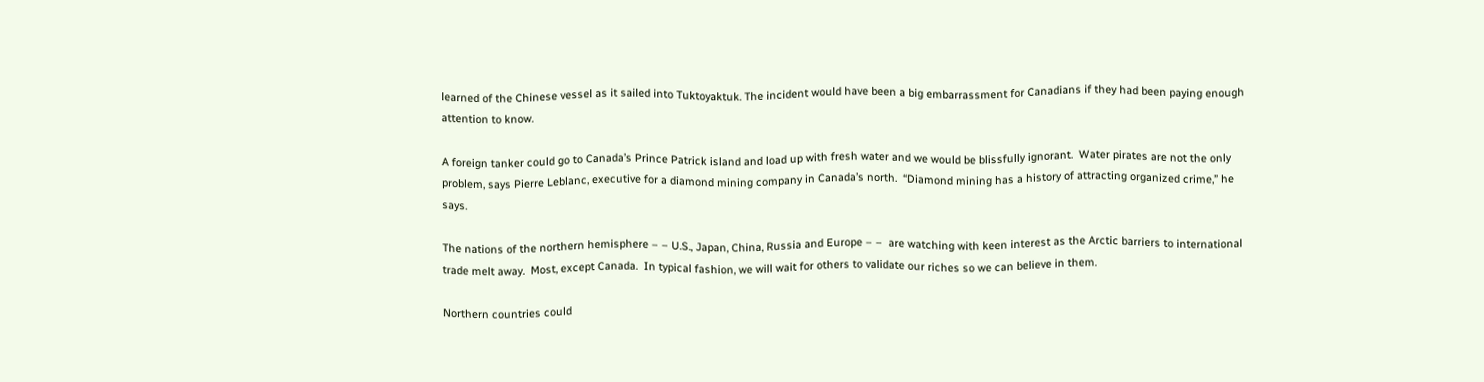learned of the Chinese vessel as it sailed into Tuktoyaktuk. The incident would have been a big embarrassment for Canadians if they had been paying enough attention to know.

A foreign tanker could go to Canada’s Prince Patrick island and load up with fresh water and we would be blissfully ignorant.  Water pirates are not the only problem, says Pierre Leblanc, executive for a diamond mining company in Canada’s north.  “Diamond mining has a history of attracting organized crime,” he says.

The nations of the northern hemisphere – – U.S., Japan, China, Russia and Europe – –  are watching with keen interest as the Arctic barriers to international trade melt away.  Most, except Canada.  In typical fashion, we will wait for others to validate our riches so we can believe in them.

Northern countries could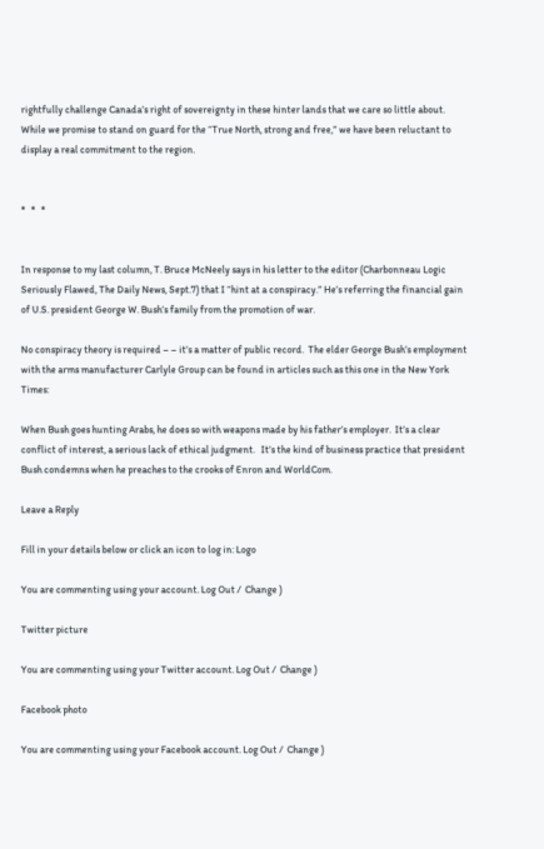rightfully challenge Canada’s right of sovereignty in these hinter lands that we care so little about.   While we promise to stand on guard for the “True North, strong and free,” we have been reluctant to display a real commitment to the region.


*   *   *


In response to my last column, T. Bruce McNeely says in his letter to the editor (Charbonneau Logic Seriously Flawed, The Daily News, Sept.7) that I “hint at a conspiracy.” He’s referring the financial gain of U.S. president George W. Bush’s family from the promotion of war.

No conspiracy theory is required – – it’s a matter of public record.  The elder George Bush’s employment with the arms manufacturer Carlyle Group can be found in articles such as this one in the New York Times:

When Bush goes hunting Arabs, he does so with weapons made by his father’s employer.  It’s a clear conflict of interest, a serious lack of ethical judgment.   It’s the kind of business practice that president Bush condemns when he preaches to the crooks of Enron and WorldCom.

Leave a Reply

Fill in your details below or click an icon to log in: Logo

You are commenting using your account. Log Out /  Change )

Twitter picture

You are commenting using your Twitter account. Log Out /  Change )

Facebook photo

You are commenting using your Facebook account. Log Out /  Change )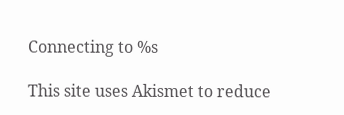Connecting to %s

This site uses Akismet to reduce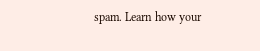spam. Learn how your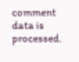comment data is processed.